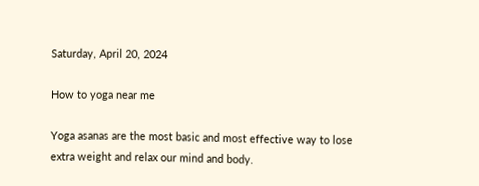Saturday, April 20, 2024

How to yoga near me

Yoga asanas are the most basic and most effective way to lose extra weight and relax our mind and body.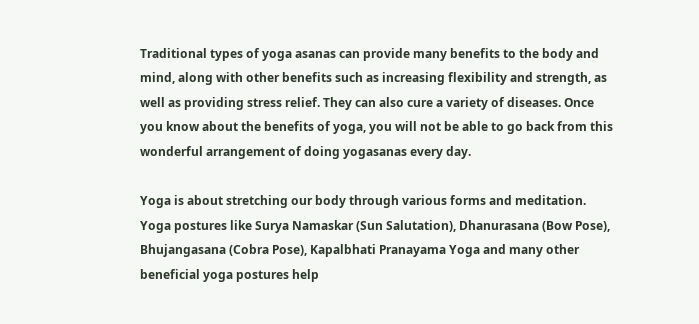Traditional types of yoga asanas can provide many benefits to the body and mind, along with other benefits such as increasing flexibility and strength, as well as providing stress relief. They can also cure a variety of diseases. Once you know about the benefits of yoga, you will not be able to go back from this wonderful arrangement of doing yogasanas every day.

Yoga is about stretching our body through various forms and meditation. Yoga postures like Surya Namaskar (Sun Salutation), Dhanurasana (Bow Pose), Bhujangasana (Cobra Pose), Kapalbhati Pranayama Yoga and many other beneficial yoga postures help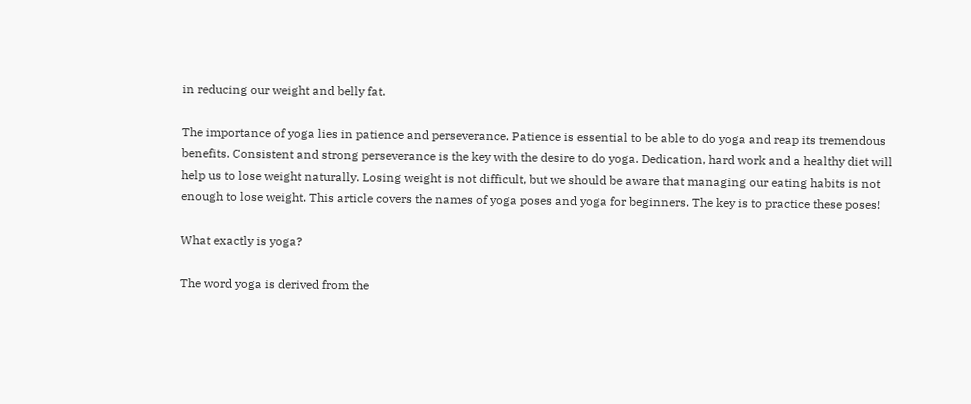in reducing our weight and belly fat.

The importance of yoga lies in patience and perseverance. Patience is essential to be able to do yoga and reap its tremendous benefits. Consistent and strong perseverance is the key with the desire to do yoga. Dedication, hard work and a healthy diet will help us to lose weight naturally. Losing weight is not difficult, but we should be aware that managing our eating habits is not enough to lose weight. This article covers the names of yoga poses and yoga for beginners. The key is to practice these poses!

What exactly is yoga?

The word yoga is derived from the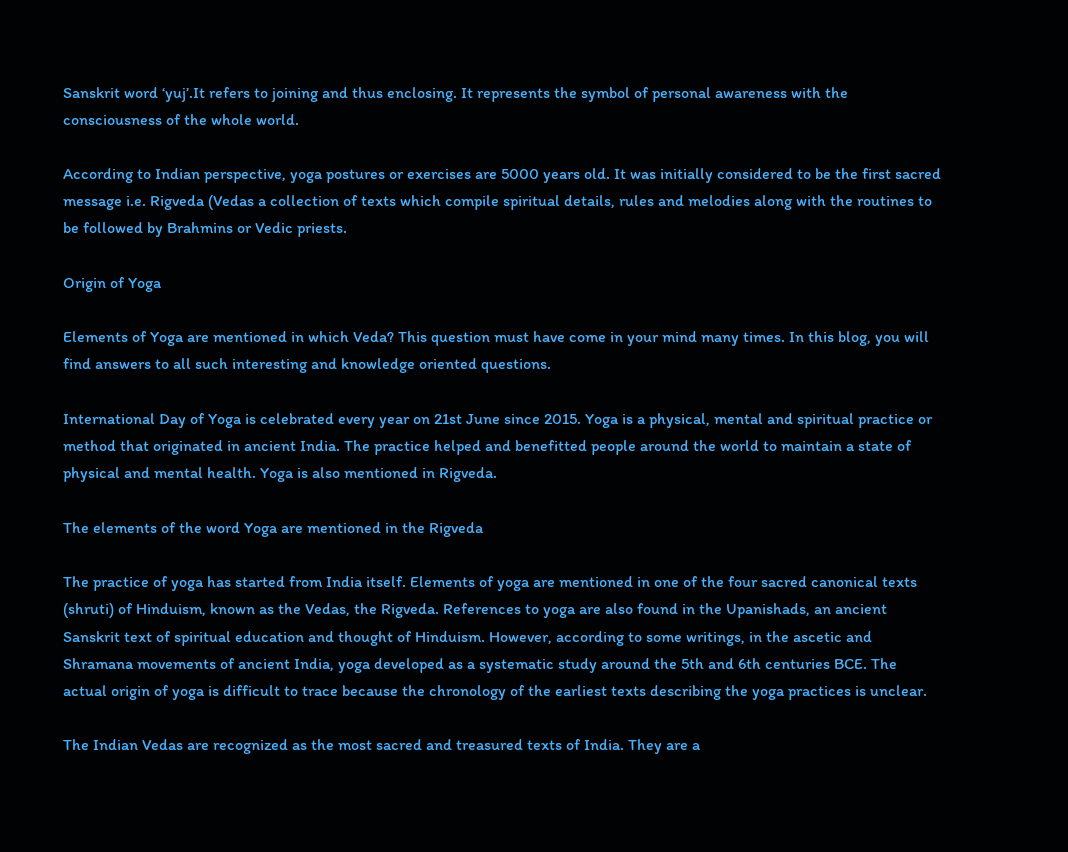Sanskrit word ‘yuj’.It refers to joining and thus enclosing. It represents the symbol of personal awareness with the consciousness of the whole world.

According to Indian perspective, yoga postures or exercises are 5000 years old. It was initially considered to be the first sacred message i.e. Rigveda (Vedas a collection of texts which compile spiritual details, rules and melodies along with the routines to be followed by Brahmins or Vedic priests.

Origin of Yoga

Elements of Yoga are mentioned in which Veda? This question must have come in your mind many times. In this blog, you will find answers to all such interesting and knowledge oriented questions.

International Day of Yoga is celebrated every year on 21st June since 2015. Yoga is a physical, mental and spiritual practice or method that originated in ancient India. The practice helped and benefitted people around the world to maintain a state of physical and mental health. Yoga is also mentioned in Rigveda.

The elements of the word Yoga are mentioned in the Rigveda

The practice of yoga has started from India itself. Elements of yoga are mentioned in one of the four sacred canonical texts (shruti) of Hinduism, known as the Vedas, the Rigveda. References to yoga are also found in the Upanishads, an ancient Sanskrit text of spiritual education and thought of Hinduism. However, according to some writings, in the ascetic and Shramana movements of ancient India, yoga developed as a systematic study around the 5th and 6th centuries BCE. The actual origin of yoga is difficult to trace because the chronology of the earliest texts describing the yoga practices is unclear.

The Indian Vedas are recognized as the most sacred and treasured texts of India. They are a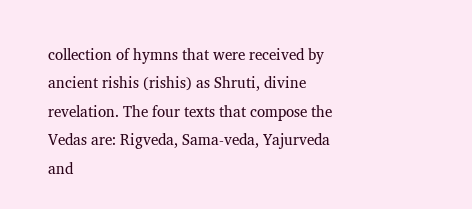collection of hymns that were received by ancient rishis (rishis) as Shruti, divine revelation. The four texts that compose the Vedas are: Rigveda, Sama-veda, Yajurveda and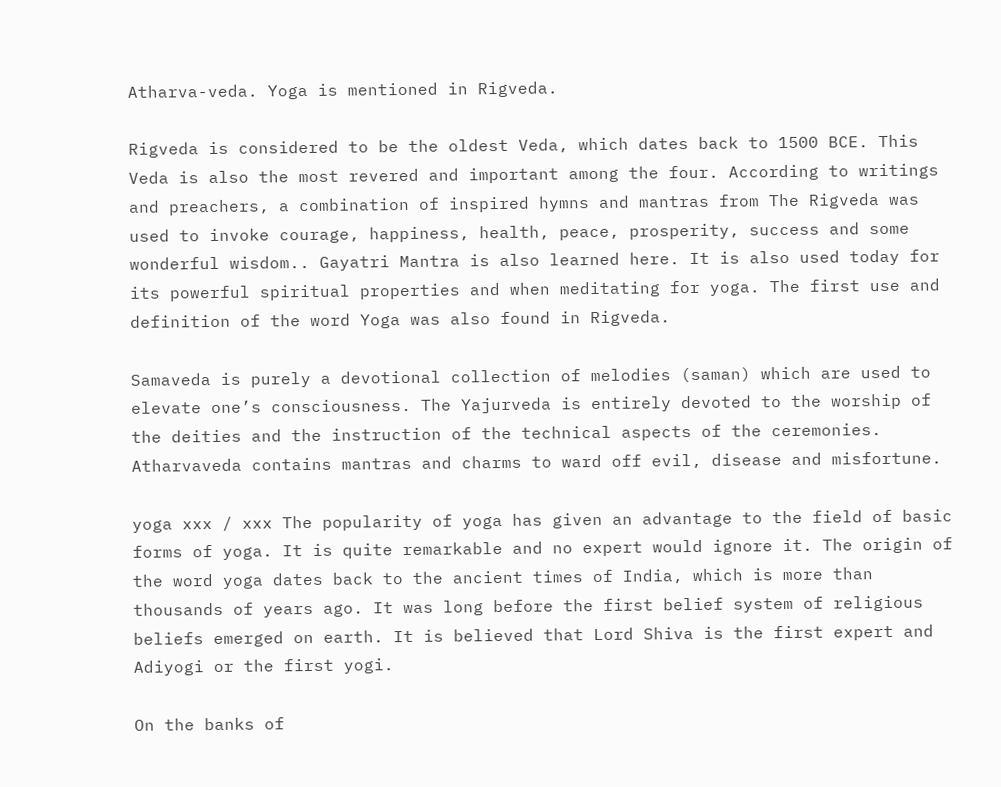Atharva-veda. Yoga is mentioned in Rigveda.

Rigveda is considered to be the oldest Veda, which dates back to 1500 BCE. This Veda is also the most revered and important among the four. According to writings and preachers, a combination of inspired hymns and mantras from The Rigveda was used to invoke courage, happiness, health, peace, prosperity, success and some wonderful wisdom.. Gayatri Mantra is also learned here. It is also used today for its powerful spiritual properties and when meditating for yoga. The first use and definition of the word Yoga was also found in Rigveda.

Samaveda is purely a devotional collection of melodies (saman) which are used to elevate one’s consciousness. The Yajurveda is entirely devoted to the worship of the deities and the instruction of the technical aspects of the ceremonies. Atharvaveda contains mantras and charms to ward off evil, disease and misfortune.

yoga xxx / xxx The popularity of yoga has given an advantage to the field of basic forms of yoga. It is quite remarkable and no expert would ignore it. The origin of the word yoga dates back to the ancient times of India, which is more than thousands of years ago. It was long before the first belief system of religious beliefs emerged on earth. It is believed that Lord Shiva is the first expert and Adiyogi or the first yogi.

On the banks of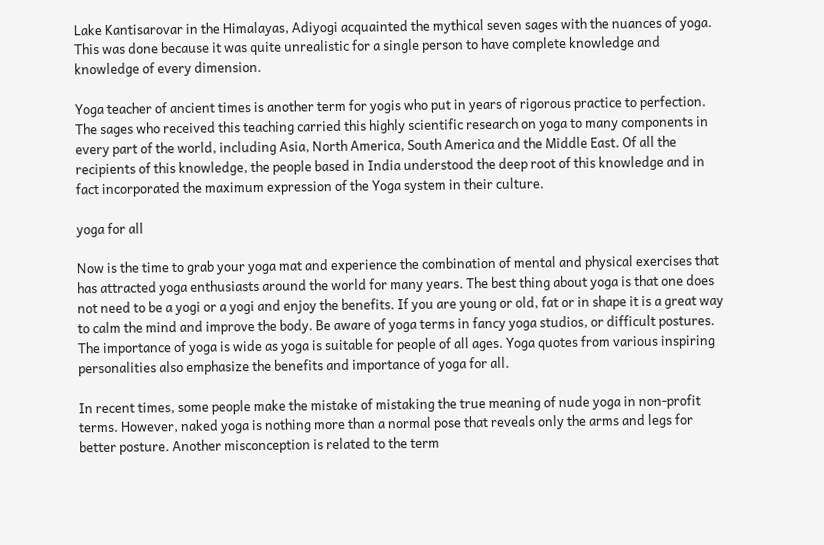Lake Kantisarovar in the Himalayas, Adiyogi acquainted the mythical seven sages with the nuances of yoga. This was done because it was quite unrealistic for a single person to have complete knowledge and knowledge of every dimension.

Yoga teacher of ancient times is another term for yogis who put in years of rigorous practice to perfection. The sages who received this teaching carried this highly scientific research on yoga to many components in every part of the world, including Asia, North America, South America and the Middle East. Of all the recipients of this knowledge, the people based in India understood the deep root of this knowledge and in fact incorporated the maximum expression of the Yoga system in their culture.

yoga for all

Now is the time to grab your yoga mat and experience the combination of mental and physical exercises that has attracted yoga enthusiasts around the world for many years. The best thing about yoga is that one does not need to be a yogi or a yogi and enjoy the benefits. If you are young or old, fat or in shape it is a great way to calm the mind and improve the body. Be aware of yoga terms in fancy yoga studios, or difficult postures. The importance of yoga is wide as yoga is suitable for people of all ages. Yoga quotes from various inspiring personalities also emphasize the benefits and importance of yoga for all.

In recent times, some people make the mistake of mistaking the true meaning of nude yoga in non-profit terms. However, naked yoga is nothing more than a normal pose that reveals only the arms and legs for better posture. Another misconception is related to the term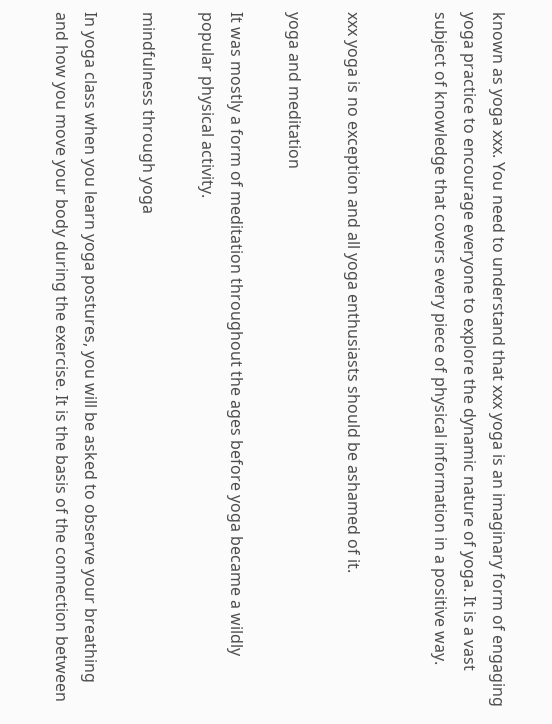known as yoga xxx. You need to understand that xxx yoga is an imaginary form of engaging yoga practice to encourage everyone to explore the dynamic nature of yoga. It is a vast subject of knowledge that covers every piece of physical information in a positive way.


xxx yoga is no exception and all yoga enthusiasts should be ashamed of it.

yoga and meditation

It was mostly a form of meditation throughout the ages before yoga became a wildly popular physical activity.

mindfulness through yoga

In yoga class when you learn yoga postures, you will be asked to observe your breathing and how you move your body during the exercise. It is the basis of the connection between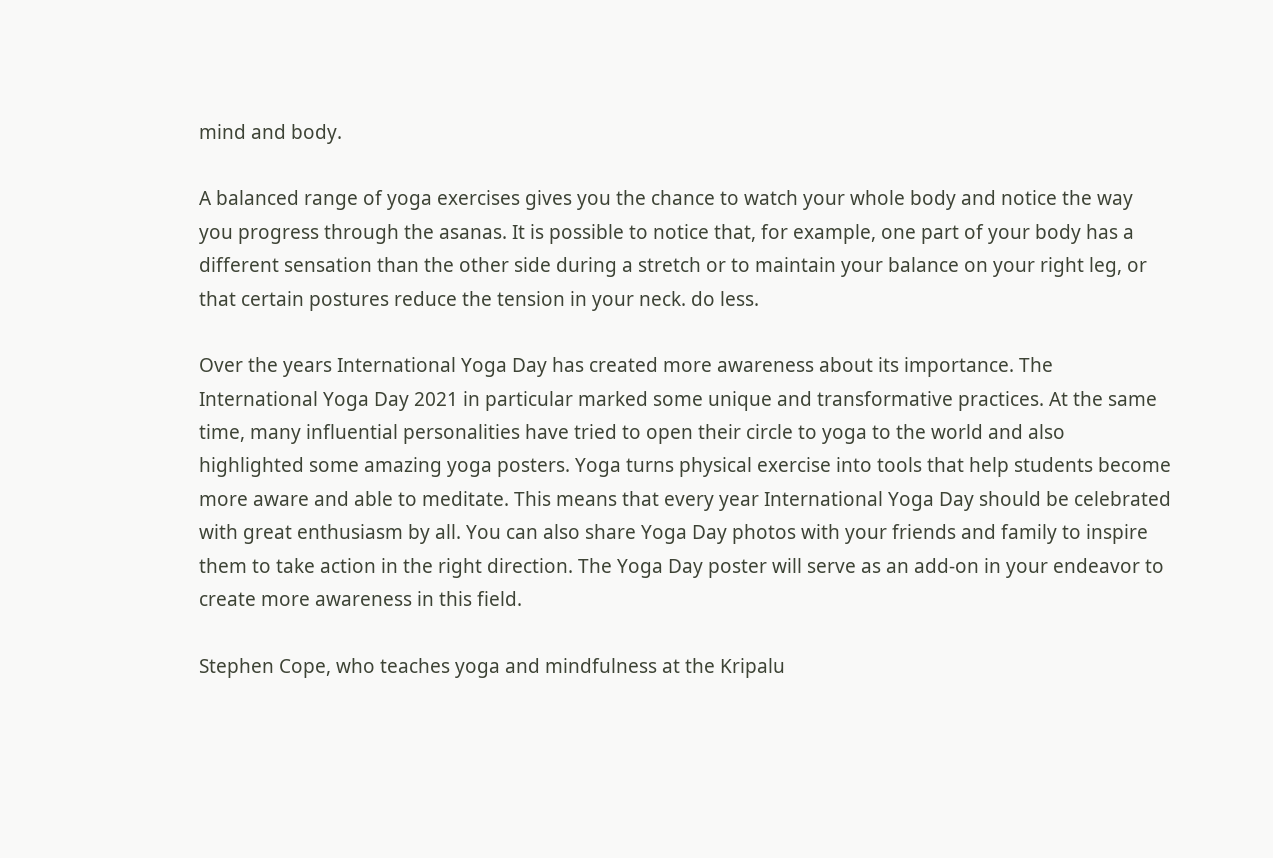mind and body.

A balanced range of yoga exercises gives you the chance to watch your whole body and notice the way you progress through the asanas. It is possible to notice that, for example, one part of your body has a different sensation than the other side during a stretch or to maintain your balance on your right leg, or that certain postures reduce the tension in your neck. do less.

Over the years International Yoga Day has created more awareness about its importance. The International Yoga Day 2021 in particular marked some unique and transformative practices. At the same time, many influential personalities have tried to open their circle to yoga to the world and also highlighted some amazing yoga posters. Yoga turns physical exercise into tools that help students become more aware and able to meditate. This means that every year International Yoga Day should be celebrated with great enthusiasm by all. You can also share Yoga Day photos with your friends and family to inspire them to take action in the right direction. The Yoga Day poster will serve as an add-on in your endeavor to create more awareness in this field.

Stephen Cope, who teaches yoga and mindfulness at the Kripalu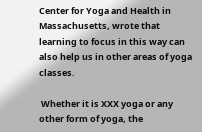Center for Yoga and Health in Massachusetts, wrote that learning to focus in this way can also help us in other areas of yoga classes.

 Whether it is XXX yoga or any other form of yoga, the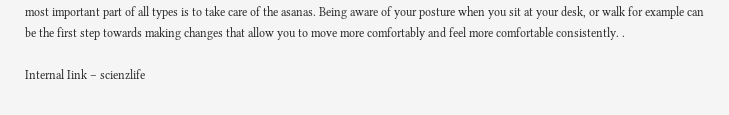most important part of all types is to take care of the asanas. Being aware of your posture when you sit at your desk, or walk for example can be the first step towards making changes that allow you to move more comfortably and feel more comfortable consistently. .

Internal Iink – scienzlife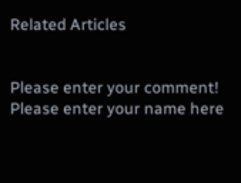Related Articles


Please enter your comment!
Please enter your name here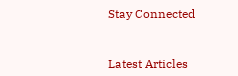Stay Connected


Latest Articles